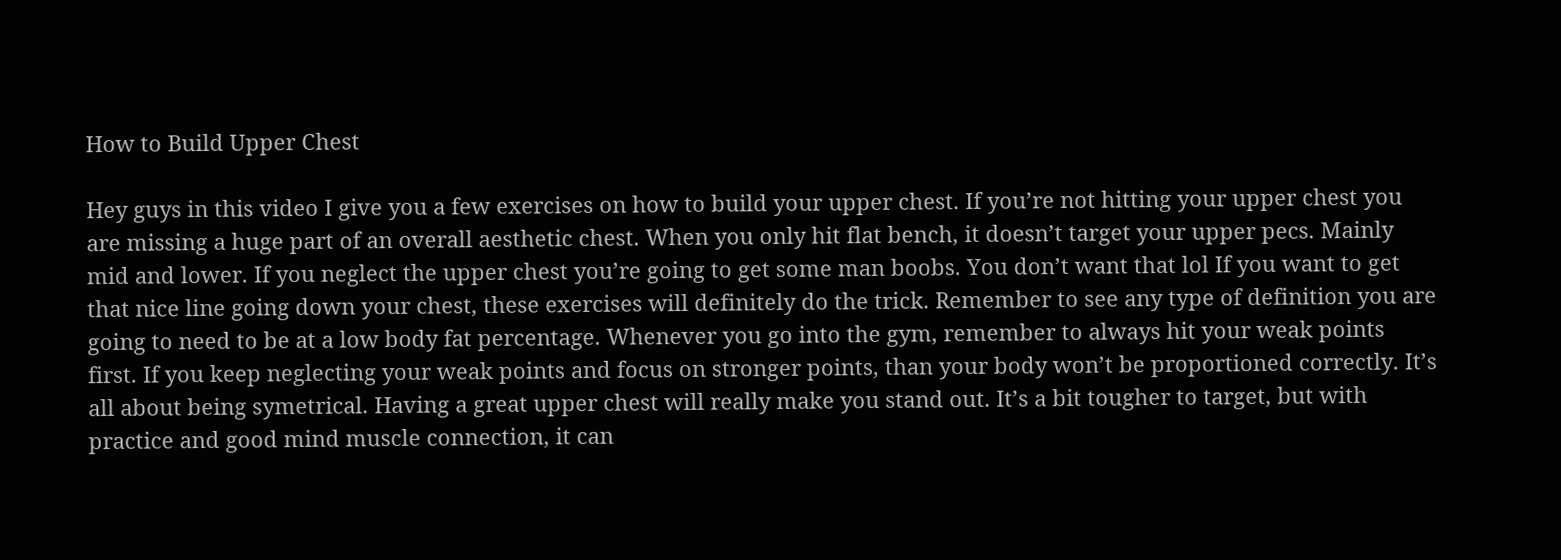How to Build Upper Chest

Hey guys in this video I give you a few exercises on how to build your upper chest. If you’re not hitting your upper chest you are missing a huge part of an overall aesthetic chest. When you only hit flat bench, it doesn’t target your upper pecs. Mainly mid and lower. If you neglect the upper chest you’re going to get some man boobs. You don’t want that lol If you want to get that nice line going down your chest, these exercises will definitely do the trick. Remember to see any type of definition you are going to need to be at a low body fat percentage. Whenever you go into the gym, remember to always hit your weak points first. If you keep neglecting your weak points and focus on stronger points, than your body won’t be proportioned correctly. It’s all about being symetrical. Having a great upper chest will really make you stand out. It’s a bit tougher to target, but with practice and good mind muscle connection, it can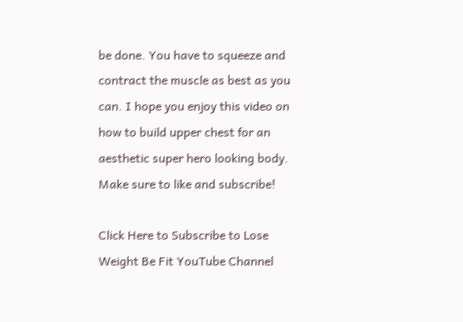be done. You have to squeeze and contract the muscle as best as you can. I hope you enjoy this video on how to build upper chest for an aesthetic super hero looking body. Make sure to like and subscribe!

Click Here to Subscribe to Lose Weight Be Fit YouTube Channel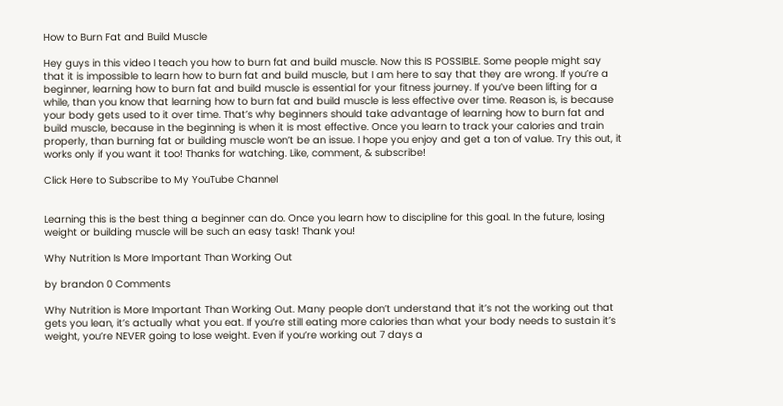How to Burn Fat and Build Muscle

Hey guys in this video I teach you how to burn fat and build muscle. Now this IS POSSIBLE. Some people might say that it is impossible to learn how to burn fat and build muscle, but I am here to say that they are wrong. If you’re a beginner, learning how to burn fat and build muscle is essential for your fitness journey. If you’ve been lifting for a while, than you know that learning how to burn fat and build muscle is less effective over time. Reason is, is because your body gets used to it over time. That’s why beginners should take advantage of learning how to burn fat and build muscle, because in the beginning is when it is most effective. Once you learn to track your calories and train properly, than burning fat or building muscle won’t be an issue. I hope you enjoy and get a ton of value. Try this out, it works only if you want it too! Thanks for watching. Like, comment, & subscribe!

Click Here to Subscribe to My YouTube Channel


Learning this is the best thing a beginner can do. Once you learn how to discipline for this goal. In the future, losing weight or building muscle will be such an easy task! Thank you!

Why Nutrition Is More Important Than Working Out

by brandon 0 Comments

Why Nutrition is More Important Than Working Out. Many people don’t understand that it’s not the working out that gets you lean, it’s actually what you eat. If you’re still eating more calories than what your body needs to sustain it’s weight, you’re NEVER going to lose weight. Even if you’re working out 7 days a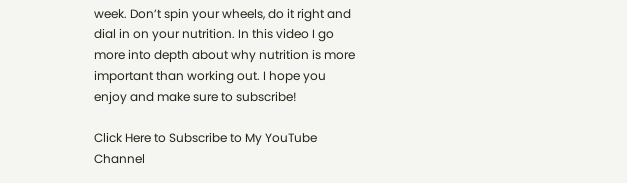week. Don’t spin your wheels, do it right and dial in on your nutrition. In this video I go more into depth about why nutrition is more important than working out. I hope you enjoy and make sure to subscribe!

Click Here to Subscribe to My YouTube Channel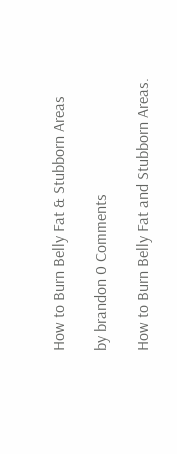How to Burn Belly Fat & Stubborn Areas

by brandon 0 Comments

How to Burn Belly Fat and Stubborn Areas.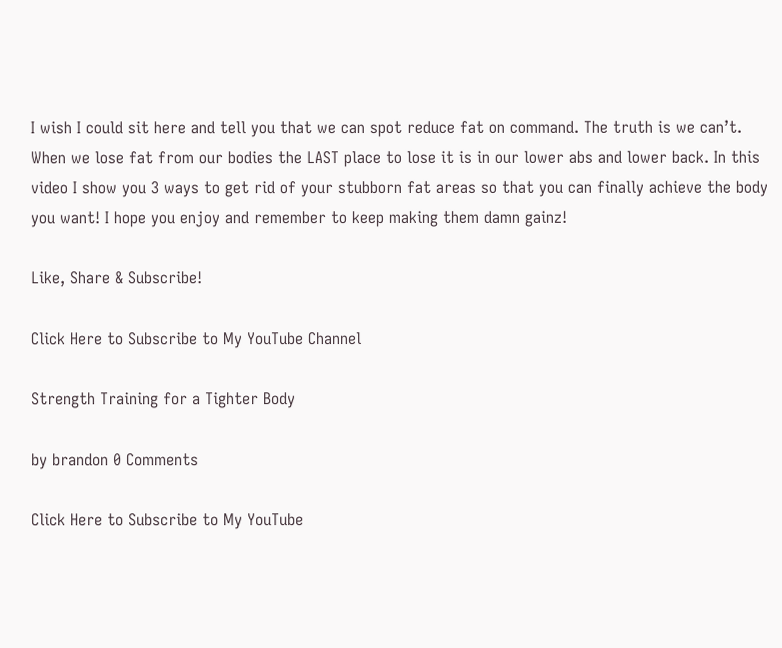I wish I could sit here and tell you that we can spot reduce fat on command. The truth is we can’t. When we lose fat from our bodies the LAST place to lose it is in our lower abs and lower back. In this video I show you 3 ways to get rid of your stubborn fat areas so that you can finally achieve the body you want! I hope you enjoy and remember to keep making them damn gainz!

Like, Share & Subscribe!

Click Here to Subscribe to My YouTube Channel

Strength Training for a Tighter Body

by brandon 0 Comments

Click Here to Subscribe to My YouTube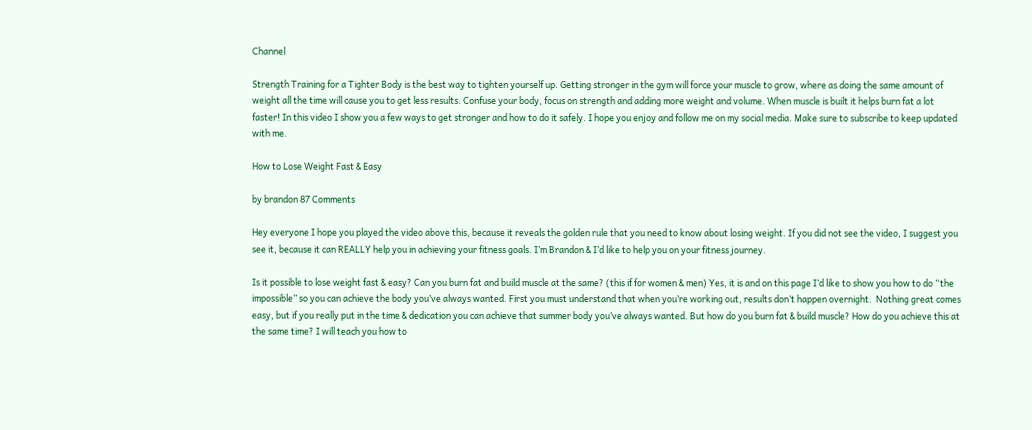Channel

Strength Training for a Tighter Body is the best way to tighten yourself up. Getting stronger in the gym will force your muscle to grow, where as doing the same amount of weight all the time will cause you to get less results. Confuse your body, focus on strength and adding more weight and volume. When muscle is built it helps burn fat a lot faster! In this video I show you a few ways to get stronger and how to do it safely. I hope you enjoy and follow me on my social media. Make sure to subscribe to keep updated with me.

How to Lose Weight Fast & Easy

by brandon 87 Comments

Hey everyone I hope you played the video above this, because it reveals the golden rule that you need to know about losing weight. If you did not see the video, I suggest you see it, because it can REALLY help you in achieving your fitness goals. I’m Brandon & I’d like to help you on your fitness journey.

Is it possible to lose weight fast & easy? Can you burn fat and build muscle at the same? (this if for women & men) Yes, it is and on this page I’d like to show you how to do “the impossible” so you can achieve the body you’ve always wanted. First you must understand that when you’re working out, results don’t happen overnight.  Nothing great comes easy, but if you really put in the time & dedication you can achieve that summer body you’ve always wanted. But how do you burn fat & build muscle? How do you achieve this at the same time? I will teach you how to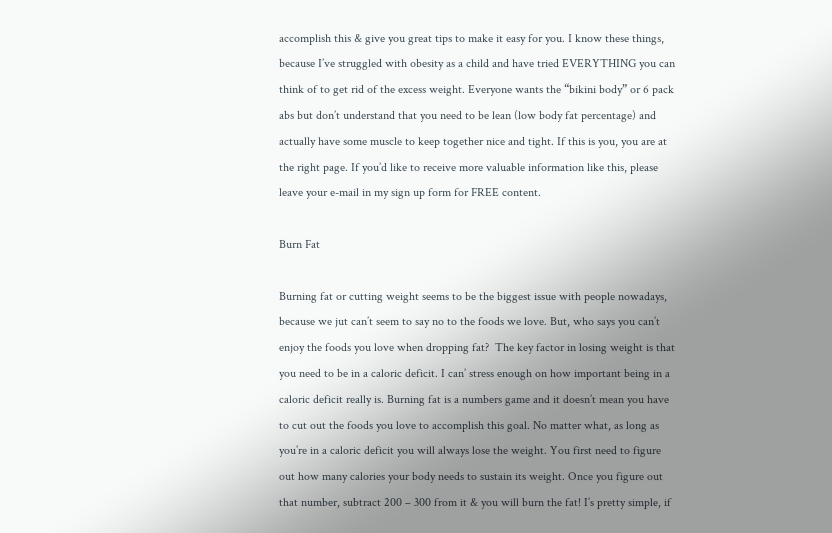accomplish this & give you great tips to make it easy for you. I know these things, because I’ve struggled with obesity as a child and have tried EVERYTHING you can think of to get rid of the excess weight. Everyone wants the “bikini body” or 6 pack abs but don’t understand that you need to be lean (low body fat percentage) and actually have some muscle to keep together nice and tight. If this is you, you are at the right page. If you’d like to receive more valuable information like this, please leave your e-mail in my sign up form for FREE content.

Burn Fat

Burning fat or cutting weight seems to be the biggest issue with people nowadays, because we jut can’t seem to say no to the foods we love. But, who says you can’t enjoy the foods you love when dropping fat?  The key factor in losing weight is that you need to be in a caloric deficit. I can’ stress enough on how important being in a caloric deficit really is. Burning fat is a numbers game and it doesn’t mean you have to cut out the foods you love to accomplish this goal. No matter what, as long as you’re in a caloric deficit you will always lose the weight. You first need to figure out how many calories your body needs to sustain its weight. Once you figure out that number, subtract 200 – 300 from it & you will burn the fat! I’s pretty simple, if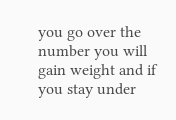you go over the number you will gain weight and if you stay under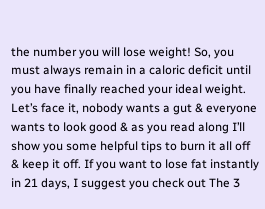the number you will lose weight! So, you must always remain in a caloric deficit until you have finally reached your ideal weight. Let’s face it, nobody wants a gut & everyone wants to look good & as you read along I’ll show you some helpful tips to burn it all off & keep it off. If you want to lose fat instantly in 21 days, I suggest you check out The 3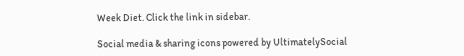Week Diet. Click the link in sidebar.

Social media & sharing icons powered by UltimatelySocial